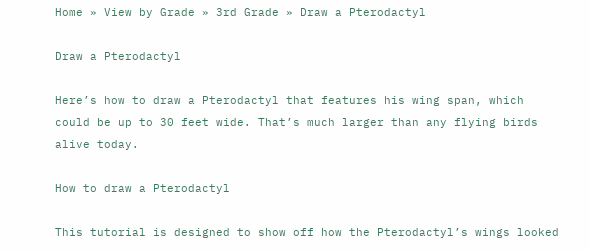Home » View by Grade » 3rd Grade » Draw a Pterodactyl

Draw a Pterodactyl

Here’s how to draw a Pterodactyl that features his wing span, which could be up to 30 feet wide. That’s much larger than any flying birds alive today.

How to draw a Pterodactyl

This tutorial is designed to show off how the Pterodactyl’s wings looked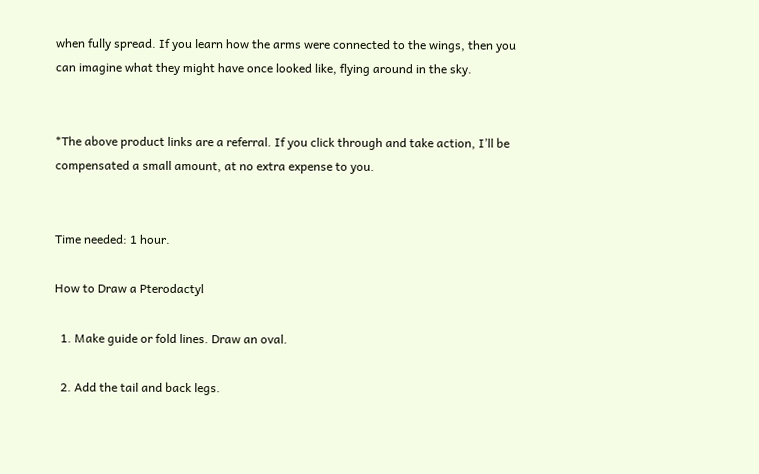when fully spread. If you learn how the arms were connected to the wings, then you can imagine what they might have once looked like, flying around in the sky.


*The above product links are a referral. If you click through and take action, I’ll be compensated a small amount, at no extra expense to you.


Time needed: 1 hour.

How to Draw a Pterodactyl

  1. Make guide or fold lines. Draw an oval.

  2. Add the tail and back legs.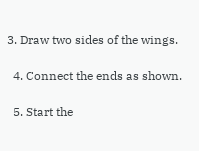3. Draw two sides of the wings.

  4. Connect the ends as shown.

  5. Start the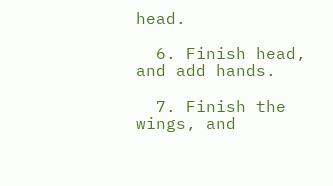head.

  6. Finish head, and add hands.

  7. Finish the wings, and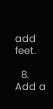add feet.

  8. Add a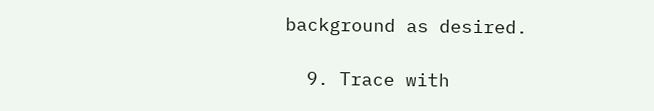background as desired.

  9. Trace with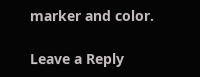marker and color.

Leave a Reply